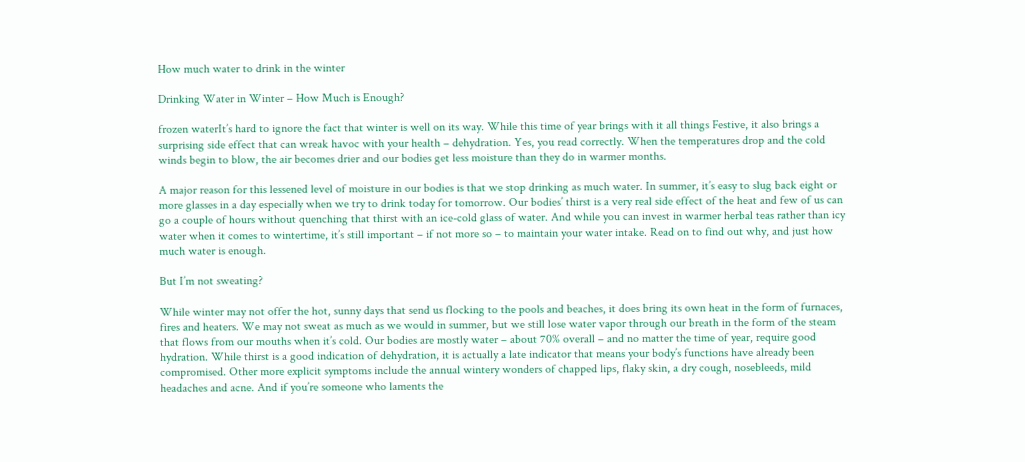How much water to drink in the winter

Drinking Water in Winter – How Much is Enough?

frozen waterIt’s hard to ignore the fact that winter is well on its way. While this time of year brings with it all things Festive, it also brings a surprising side effect that can wreak havoc with your health – dehydration. Yes, you read correctly. When the temperatures drop and the cold winds begin to blow, the air becomes drier and our bodies get less moisture than they do in warmer months.

A major reason for this lessened level of moisture in our bodies is that we stop drinking as much water. In summer, it’s easy to slug back eight or more glasses in a day especially when we try to drink today for tomorrow. Our bodies’ thirst is a very real side effect of the heat and few of us can go a couple of hours without quenching that thirst with an ice-cold glass of water. And while you can invest in warmer herbal teas rather than icy water when it comes to wintertime, it’s still important – if not more so – to maintain your water intake. Read on to find out why, and just how much water is enough.

But I’m not sweating?

While winter may not offer the hot, sunny days that send us flocking to the pools and beaches, it does bring its own heat in the form of furnaces, fires and heaters. We may not sweat as much as we would in summer, but we still lose water vapor through our breath in the form of the steam that flows from our mouths when it’s cold. Our bodies are mostly water – about 70% overall – and no matter the time of year, require good hydration. While thirst is a good indication of dehydration, it is actually a late indicator that means your body’s functions have already been compromised. Other more explicit symptoms include the annual wintery wonders of chapped lips, flaky skin, a dry cough, nosebleeds, mild headaches and acne. And if you’re someone who laments the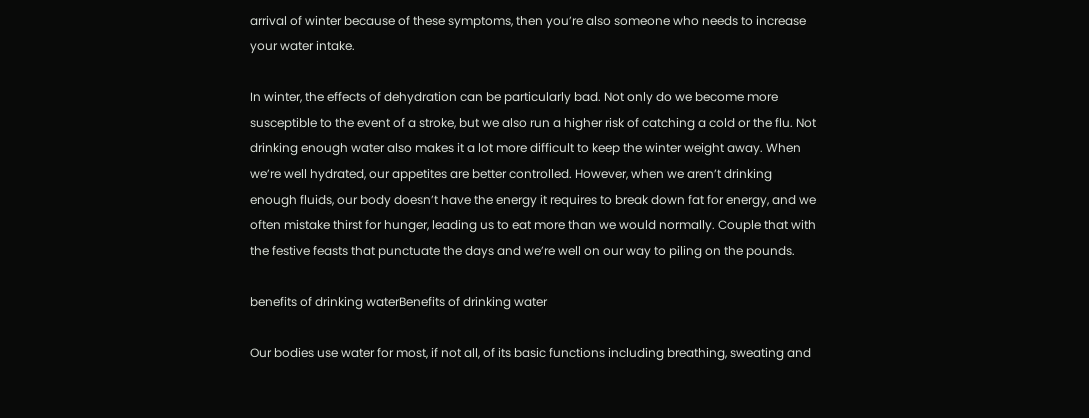arrival of winter because of these symptoms, then you’re also someone who needs to increase your water intake.

In winter, the effects of dehydration can be particularly bad. Not only do we become more susceptible to the event of a stroke, but we also run a higher risk of catching a cold or the flu. Not drinking enough water also makes it a lot more difficult to keep the winter weight away. When we’re well hydrated, our appetites are better controlled. However, when we aren’t drinking enough fluids, our body doesn’t have the energy it requires to break down fat for energy, and we often mistake thirst for hunger, leading us to eat more than we would normally. Couple that with the festive feasts that punctuate the days and we’re well on our way to piling on the pounds.

benefits of drinking waterBenefits of drinking water

Our bodies use water for most, if not all, of its basic functions including breathing, sweating and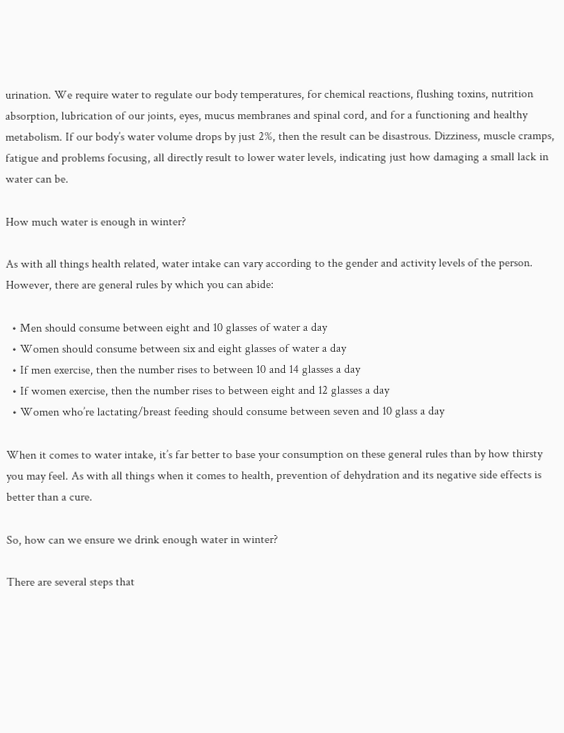urination. We require water to regulate our body temperatures, for chemical reactions, flushing toxins, nutrition absorption, lubrication of our joints, eyes, mucus membranes and spinal cord, and for a functioning and healthy metabolism. If our body’s water volume drops by just 2%, then the result can be disastrous. Dizziness, muscle cramps, fatigue and problems focusing, all directly result to lower water levels, indicating just how damaging a small lack in water can be.

How much water is enough in winter?

As with all things health related, water intake can vary according to the gender and activity levels of the person. However, there are general rules by which you can abide:

  • Men should consume between eight and 10 glasses of water a day
  • Women should consume between six and eight glasses of water a day
  • If men exercise, then the number rises to between 10 and 14 glasses a day
  • If women exercise, then the number rises to between eight and 12 glasses a day
  • Women who’re lactating/breast feeding should consume between seven and 10 glass a day

When it comes to water intake, it’s far better to base your consumption on these general rules than by how thirsty you may feel. As with all things when it comes to health, prevention of dehydration and its negative side effects is better than a cure.

So, how can we ensure we drink enough water in winter?

There are several steps that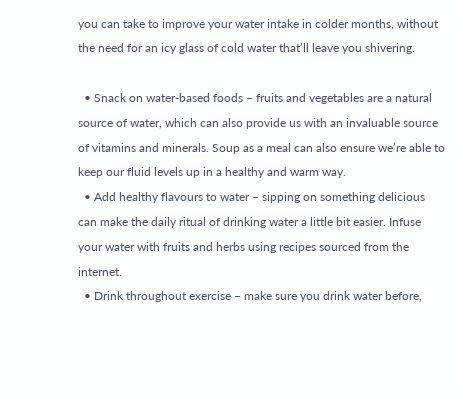you can take to improve your water intake in colder months, without the need for an icy glass of cold water that’ll leave you shivering.

  • Snack on water-based foods – fruits and vegetables are a natural source of water, which can also provide us with an invaluable source of vitamins and minerals. Soup as a meal can also ensure we’re able to keep our fluid levels up in a healthy and warm way.
  • Add healthy flavours to water – sipping on something delicious can make the daily ritual of drinking water a little bit easier. Infuse your water with fruits and herbs using recipes sourced from the internet.
  • Drink throughout exercise – make sure you drink water before,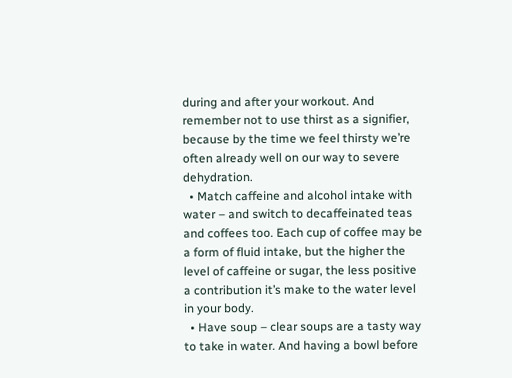during and after your workout. And remember not to use thirst as a signifier, because by the time we feel thirsty we’re often already well on our way to severe dehydration.
  • Match caffeine and alcohol intake with water – and switch to decaffeinated teas and coffees too. Each cup of coffee may be a form of fluid intake, but the higher the level of caffeine or sugar, the less positive a contribution it’s make to the water level in your body.
  • Have soup – clear soups are a tasty way to take in water. And having a bowl before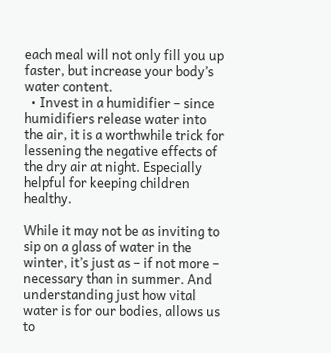each meal will not only fill you up faster, but increase your body’s water content.
  • Invest in a humidifier – since humidifiers release water into the air, it is a worthwhile trick for lessening the negative effects of the dry air at night. Especially helpful for keeping children healthy.

While it may not be as inviting to sip on a glass of water in the winter, it’s just as – if not more – necessary than in summer. And understanding just how vital water is for our bodies, allows us to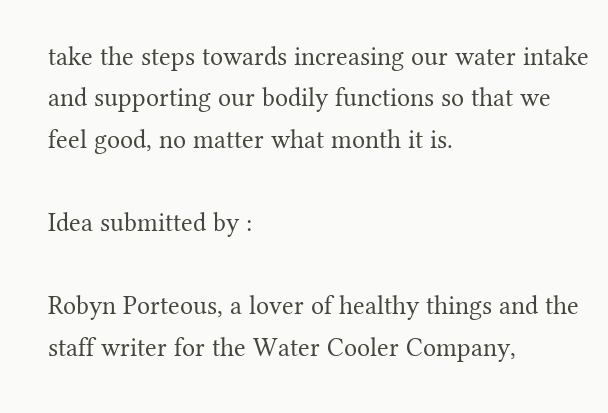take the steps towards increasing our water intake and supporting our bodily functions so that we feel good, no matter what month it is.

Idea submitted by :

Robyn Porteous, a lover of healthy things and the staff writer for the Water Cooler Company,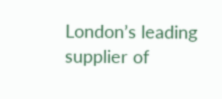London’s leading supplier of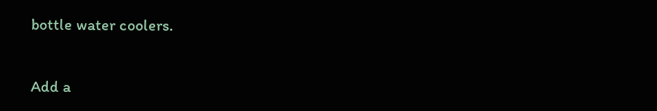bottle water coolers.


Add a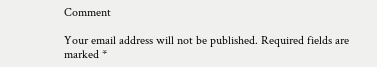Comment

Your email address will not be published. Required fields are marked *